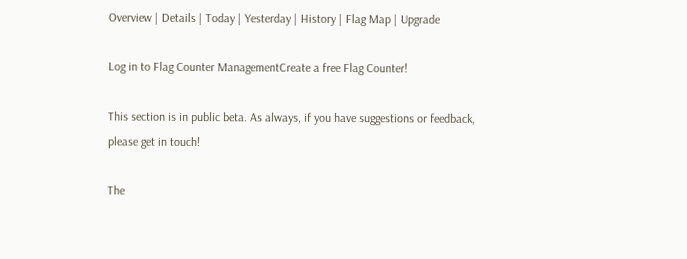Overview | Details | Today | Yesterday | History | Flag Map | Upgrade

Log in to Flag Counter ManagementCreate a free Flag Counter!

This section is in public beta. As always, if you have suggestions or feedback, please get in touch!

The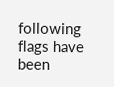following flags have been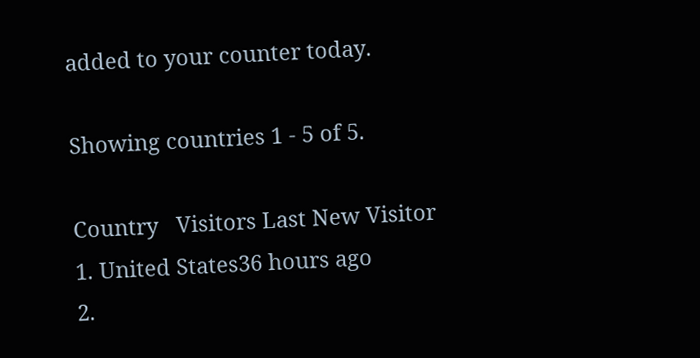added to your counter today.

Showing countries 1 - 5 of 5.

Country   Visitors Last New Visitor
1. United States36 hours ago
2.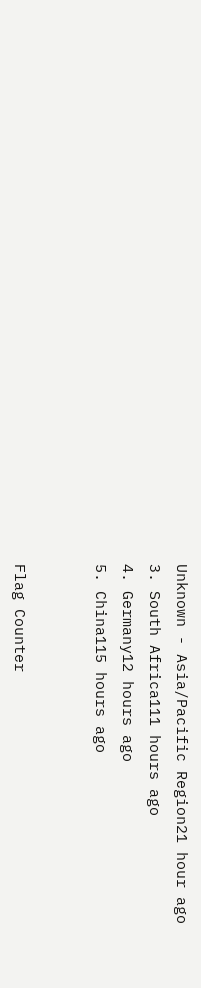Unknown - Asia/Pacific Region21 hour ago
3. South Africa111 hours ago
4. Germany12 hours ago
5. China115 hours ago


Flag Counter